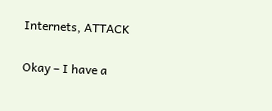Internets, ATTACK

Okay – I have a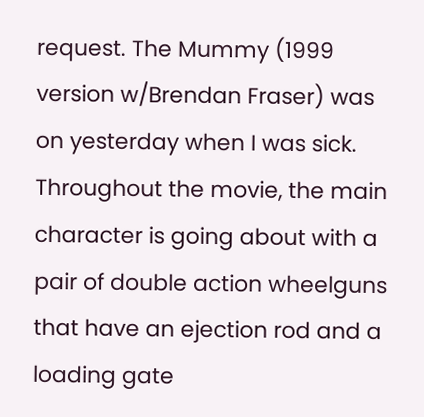request. The Mummy (1999 version w/Brendan Fraser) was on yesterday when I was sick. Throughout the movie, the main character is going about with a pair of double action wheelguns that have an ejection rod and a loading gate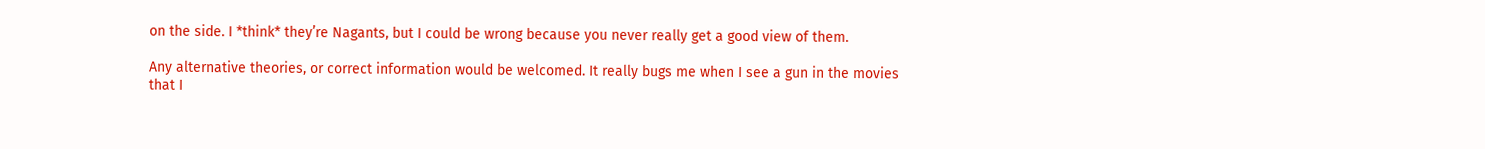on the side. I *think* they’re Nagants, but I could be wrong because you never really get a good view of them.

Any alternative theories, or correct information would be welcomed. It really bugs me when I see a gun in the movies that I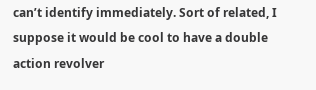can’t identify immediately. Sort of related, I suppose it would be cool to have a double action revolver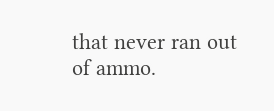that never ran out of ammo.